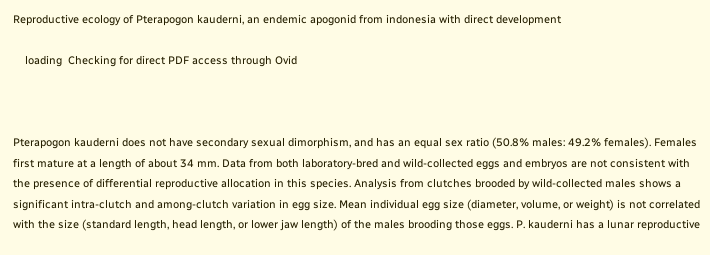Reproductive ecology of Pterapogon kauderni, an endemic apogonid from indonesia with direct development

    loading  Checking for direct PDF access through Ovid



Pterapogon kauderni does not have secondary sexual dimorphism, and has an equal sex ratio (50.8% males: 49.2% females). Females first mature at a length of about 34 mm. Data from both laboratory-bred and wild-collected eggs and embryos are not consistent with the presence of differential reproductive allocation in this species. Analysis from clutches brooded by wild-collected males shows a significant intra-clutch and among-clutch variation in egg size. Mean individual egg size (diameter, volume, or weight) is not correlated with the size (standard length, head length, or lower jaw length) of the males brooding those eggs. P. kauderni has a lunar reproductive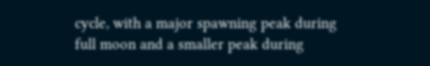cycle, with a major spawning peak during full moon and a smaller peak during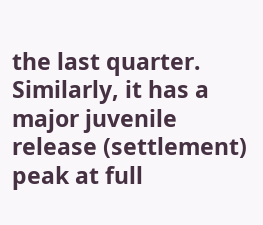the last quarter. Similarly, it has a major juvenile release (settlement) peak at full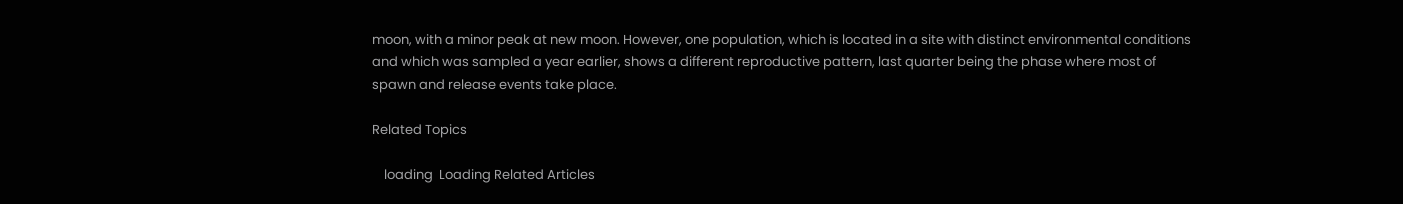moon, with a minor peak at new moon. However, one population, which is located in a site with distinct environmental conditions and which was sampled a year earlier, shows a different reproductive pattern, last quarter being the phase where most of spawn and release events take place.

Related Topics

    loading  Loading Related Articles